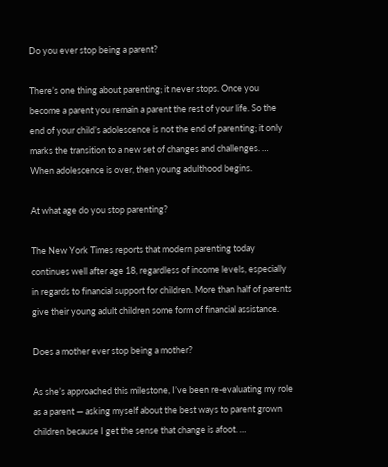Do you ever stop being a parent?

There’s one thing about parenting; it never stops. Once you become a parent you remain a parent the rest of your life. So the end of your child’s adolescence is not the end of parenting; it only marks the transition to a new set of changes and challenges. … When adolescence is over, then young adulthood begins.

At what age do you stop parenting?

The New York Times reports that modern parenting today continues well after age 18, regardless of income levels, especially in regards to financial support for children. More than half of parents give their young adult children some form of financial assistance.

Does a mother ever stop being a mother?

As she’s approached this milestone, I’ve been re-evaluating my role as a parent — asking myself about the best ways to parent grown children because I get the sense that change is afoot. …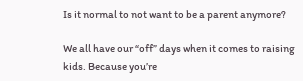Is it normal to not want to be a parent anymore?

We all have our “off” days when it comes to raising kids. Because you’re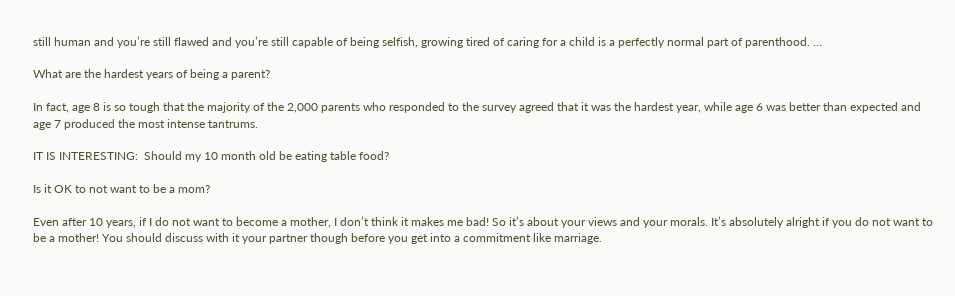still human and you’re still flawed and you’re still capable of being selfish, growing tired of caring for a child is a perfectly normal part of parenthood. …

What are the hardest years of being a parent?

In fact, age 8 is so tough that the majority of the 2,000 parents who responded to the survey agreed that it was the hardest year, while age 6 was better than expected and age 7 produced the most intense tantrums.

IT IS INTERESTING:  Should my 10 month old be eating table food?

Is it OK to not want to be a mom?

Even after 10 years, if I do not want to become a mother, I don’t think it makes me bad! So it’s about your views and your morals. It’s absolutely alright if you do not want to be a mother! You should discuss with it your partner though before you get into a commitment like marriage.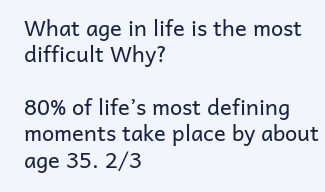What age in life is the most difficult Why?

80% of life’s most defining moments take place by about age 35. 2/3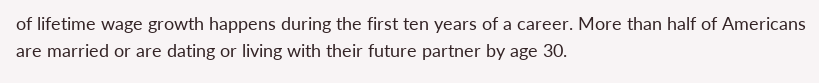of lifetime wage growth happens during the first ten years of a career. More than half of Americans are married or are dating or living with their future partner by age 30.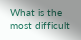What is the most difficult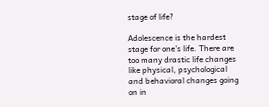stage of life?

Adolescence is the hardest stage for one’s life. There are too many drastic life changes like physical, psychological and behavioral changes going on in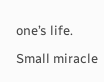one’s life.

Small miracle